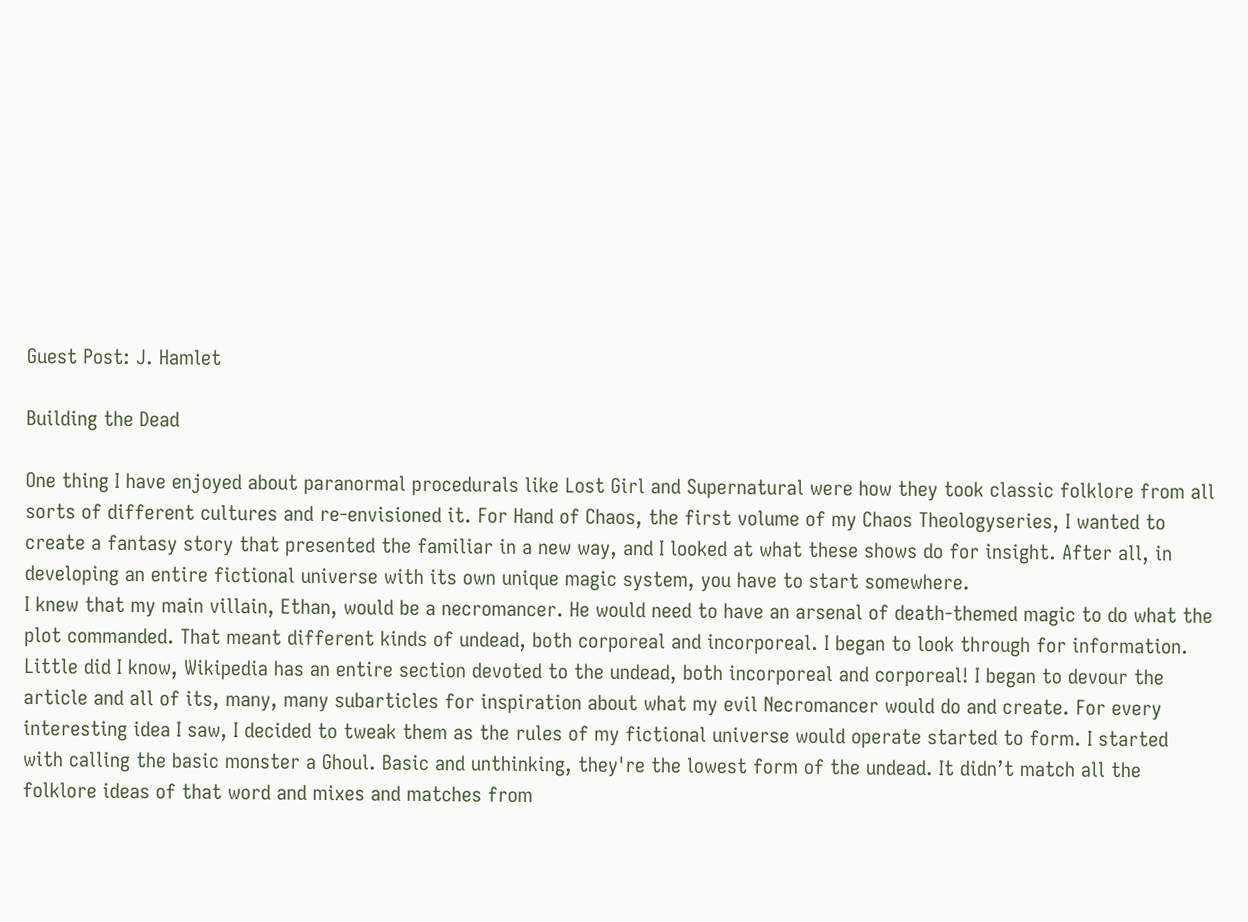Guest Post: J. Hamlet

Building the Dead

One thing I have enjoyed about paranormal procedurals like Lost Girl and Supernatural were how they took classic folklore from all sorts of different cultures and re-envisioned it. For Hand of Chaos, the first volume of my Chaos Theologyseries, I wanted to create a fantasy story that presented the familiar in a new way, and I looked at what these shows do for insight. After all, in developing an entire fictional universe with its own unique magic system, you have to start somewhere.
I knew that my main villain, Ethan, would be a necromancer. He would need to have an arsenal of death-themed magic to do what the plot commanded. That meant different kinds of undead, both corporeal and incorporeal. I began to look through for information. Little did I know, Wikipedia has an entire section devoted to the undead, both incorporeal and corporeal! I began to devour the article and all of its, many, many subarticles for inspiration about what my evil Necromancer would do and create. For every interesting idea I saw, I decided to tweak them as the rules of my fictional universe would operate started to form. I started with calling the basic monster a Ghoul. Basic and unthinking, they're the lowest form of the undead. It didn’t match all the folklore ideas of that word and mixes and matches from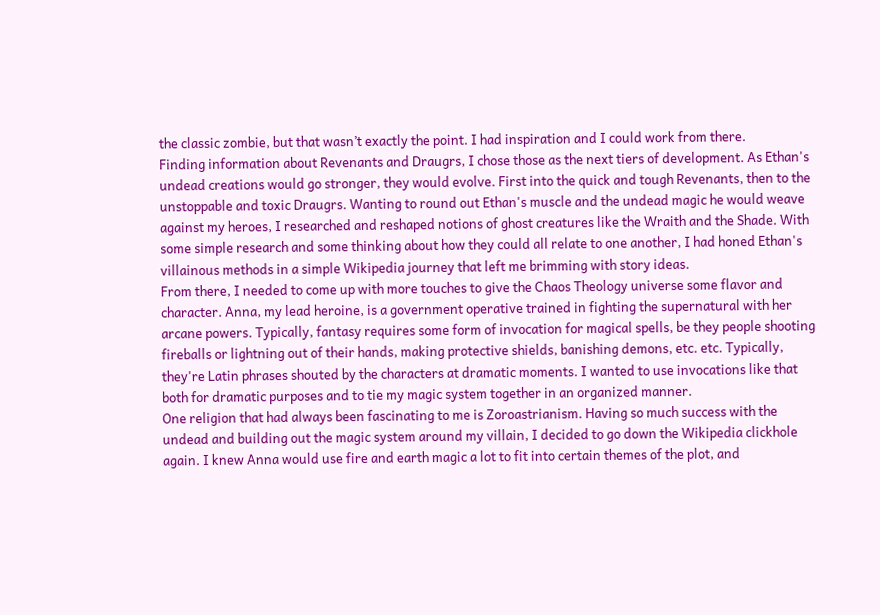the classic zombie, but that wasn’t exactly the point. I had inspiration and I could work from there.
Finding information about Revenants and Draugrs, I chose those as the next tiers of development. As Ethan's undead creations would go stronger, they would evolve. First into the quick and tough Revenants, then to the unstoppable and toxic Draugrs. Wanting to round out Ethan's muscle and the undead magic he would weave against my heroes, I researched and reshaped notions of ghost creatures like the Wraith and the Shade. With some simple research and some thinking about how they could all relate to one another, I had honed Ethan's villainous methods in a simple Wikipedia journey that left me brimming with story ideas.
From there, I needed to come up with more touches to give the Chaos Theology universe some flavor and character. Anna, my lead heroine, is a government operative trained in fighting the supernatural with her arcane powers. Typically, fantasy requires some form of invocation for magical spells, be they people shooting fireballs or lightning out of their hands, making protective shields, banishing demons, etc. etc. Typically, they're Latin phrases shouted by the characters at dramatic moments. I wanted to use invocations like that both for dramatic purposes and to tie my magic system together in an organized manner.
One religion that had always been fascinating to me is Zoroastrianism. Having so much success with the undead and building out the magic system around my villain, I decided to go down the Wikipedia clickhole again. I knew Anna would use fire and earth magic a lot to fit into certain themes of the plot, and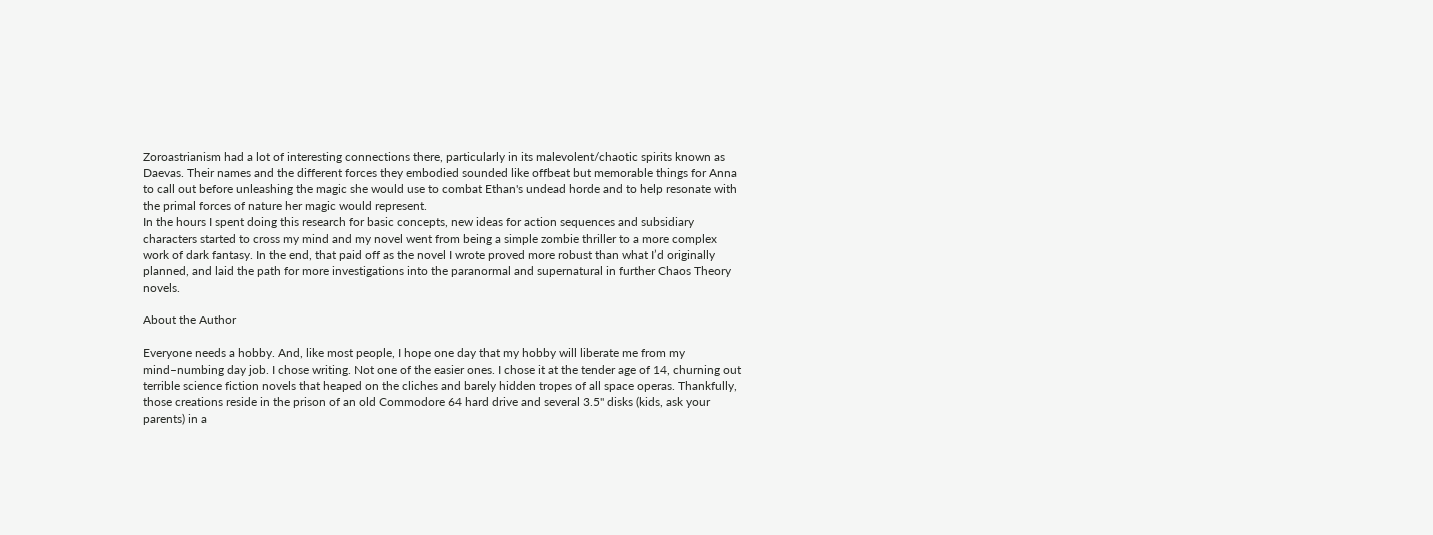Zoroastrianism had a lot of interesting connections there, particularly in its malevolent/chaotic spirits known as Daevas. Their names and the different forces they embodied sounded like offbeat but memorable things for Anna to call out before unleashing the magic she would use to combat Ethan's undead horde and to help resonate with the primal forces of nature her magic would represent.
In the hours I spent doing this research for basic concepts, new ideas for action sequences and subsidiary characters started to cross my mind and my novel went from being a simple zombie thriller to a more complex work of dark fantasy. In the end, that paid off as the novel I wrote proved more robust than what I’d originally planned, and laid the path for more investigations into the paranormal and supernatural in further Chaos Theory novels.

About the Author

Everyone needs a hobby. And, like most people, I hope one day that my hobby will liberate me from my mind–numbing day job. I chose writing. Not one of the easier ones. I chose it at the tender age of 14, churning out terrible science fiction novels that heaped on the cliches and barely hidden tropes of all space operas. Thankfully, those creations reside in the prison of an old Commodore 64 hard drive and several 3.5" disks (kids, ask your parents) in a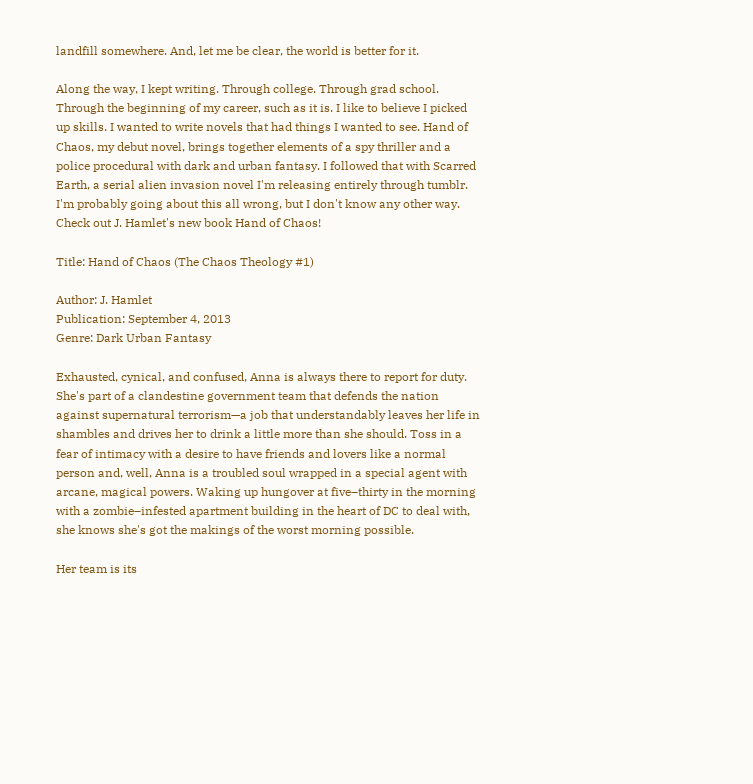landfill somewhere. And, let me be clear, the world is better for it.

Along the way, I kept writing. Through college. Through grad school. Through the beginning of my career, such as it is. I like to believe I picked up skills. I wanted to write novels that had things I wanted to see. Hand of Chaos, my debut novel, brings together elements of a spy thriller and a police procedural with dark and urban fantasy. I followed that with Scarred Earth, a serial alien invasion novel I'm releasing entirely through tumblr. I'm probably going about this all wrong, but I don't know any other way.
Check out J. Hamlet's new book Hand of Chaos!

Title: Hand of Chaos (The Chaos Theology #1)

Author: J. Hamlet
Publication: September 4, 2013
Genre: Dark Urban Fantasy

Exhausted, cynical, and confused, Anna is always there to report for duty. She's part of a clandestine government team that defends the nation against supernatural terrorism—a job that understandably leaves her life in shambles and drives her to drink a little more than she should. Toss in a fear of intimacy with a desire to have friends and lovers like a normal person and, well, Anna is a troubled soul wrapped in a special agent with arcane, magical powers. Waking up hungover at five–thirty in the morning with a zombie–infested apartment building in the heart of DC to deal with, she knows she's got the makings of the worst morning possible.

Her team is its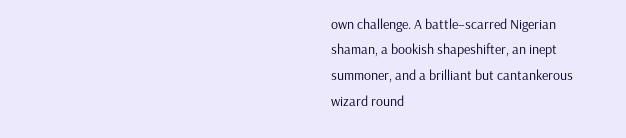own challenge. A battle–scarred Nigerian shaman, a bookish shapeshifter, an inept summoner, and a brilliant but cantankerous wizard round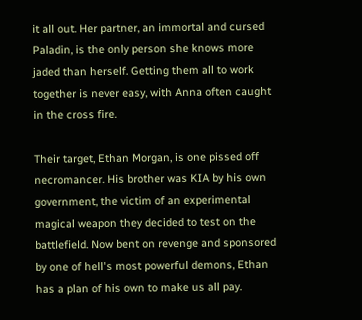it all out. Her partner, an immortal and cursed Paladin, is the only person she knows more jaded than herself. Getting them all to work together is never easy, with Anna often caught in the cross fire.

Their target, Ethan Morgan, is one pissed off necromancer. His brother was KIA by his own government, the victim of an experimental magical weapon they decided to test on the battlefield. Now bent on revenge and sponsored by one of hell's most powerful demons, Ethan has a plan of his own to make us all pay.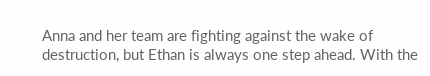Anna and her team are fighting against the wake of destruction, but Ethan is always one step ahead. With the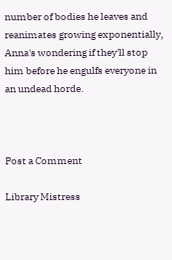number of bodies he leaves and reanimates growing exponentially, Anna's wondering if they'll stop him before he engulfs everyone in an undead horde.



Post a Comment

Library Mistress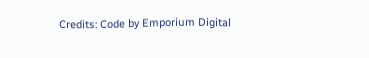Credits: Code by Emporium Digital